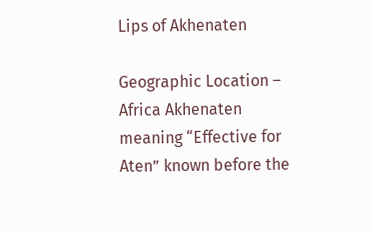Lips of Akhenaten

Geographic Location – Africa Akhenaten meaning “Effective for Aten” known before the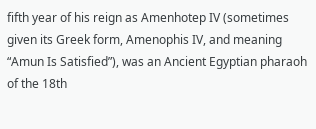fifth year of his reign as Amenhotep IV (sometimes given its Greek form, Amenophis IV, and meaning “Amun Is Satisfied”), was an Ancient Egyptian pharaoh of the 18th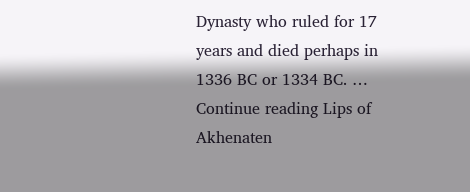Dynasty who ruled for 17 years and died perhaps in 1336 BC or 1334 BC. … Continue reading Lips of Akhenaten